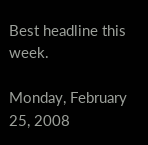Best headline this week.

Monday, February 25, 2008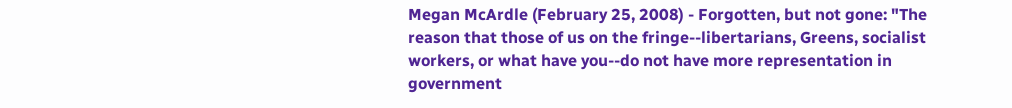Megan McArdle (February 25, 2008) - Forgotten, but not gone: "The reason that those of us on the fringe--libertarians, Greens, socialist workers, or what have you--do not have more representation in government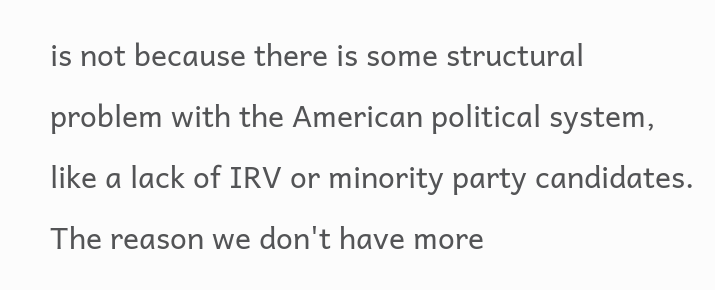is not because there is some structural problem with the American political system, like a lack of IRV or minority party candidates. The reason we don't have more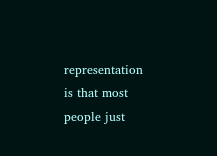representation is that most people just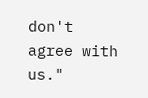don't agree with us."